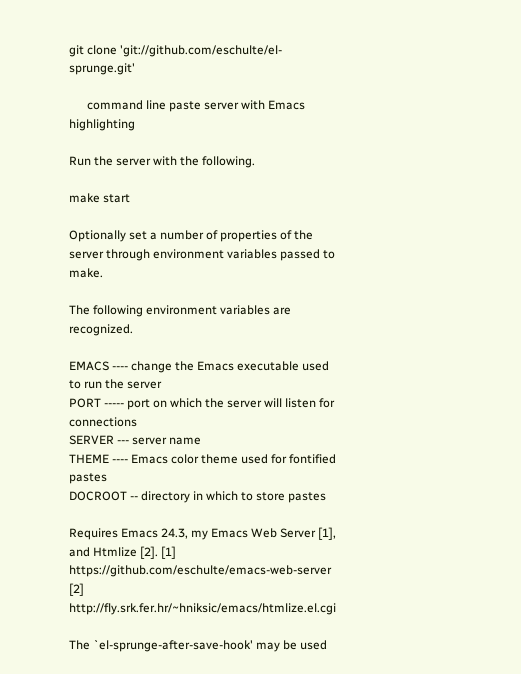git clone 'git://github.com/eschulte/el-sprunge.git'

      command line paste server with Emacs highlighting

Run the server with the following.

make start

Optionally set a number of properties of the server through environment variables passed to make.

The following environment variables are recognized.

EMACS ---- change the Emacs executable used to run the server
PORT ----- port on which the server will listen for connections
SERVER --- server name
THEME ---- Emacs color theme used for fontified pastes
DOCROOT -- directory in which to store pastes

Requires Emacs 24.3, my Emacs Web Server [1], and Htmlize [2]. [1] https://github.com/eschulte/emacs-web-server [2] http://fly.srk.fer.hr/~hniksic/emacs/htmlize.el.cgi

The `el-sprunge-after-save-hook' may be used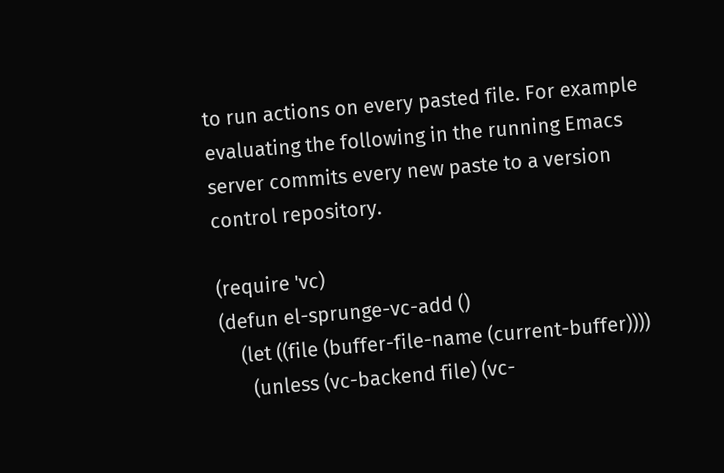to run actions on every pasted file. For example evaluating the following in the running Emacs server commits every new paste to a version control repository.

(require 'vc)
(defun el-sprunge-vc-add ()
    (let ((file (buffer-file-name (current-buffer))))
      (unless (vc-backend file) (vc-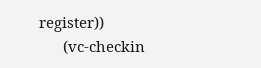register))
      (vc-checkin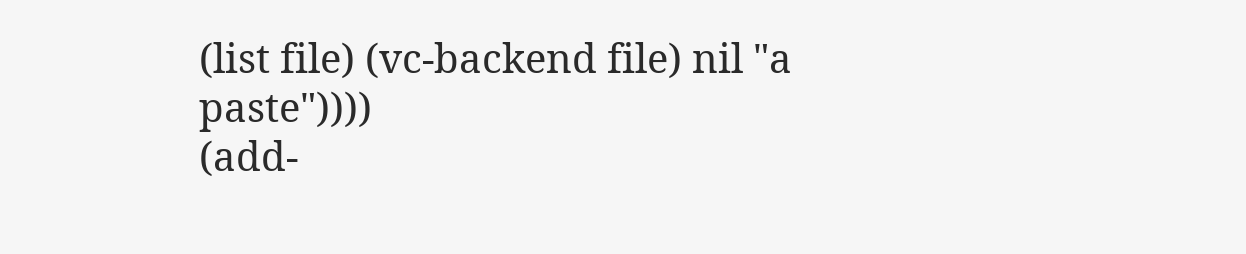(list file) (vc-backend file) nil "a paste"))))
(add-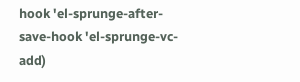hook 'el-sprunge-after-save-hook 'el-sprunge-vc-add)